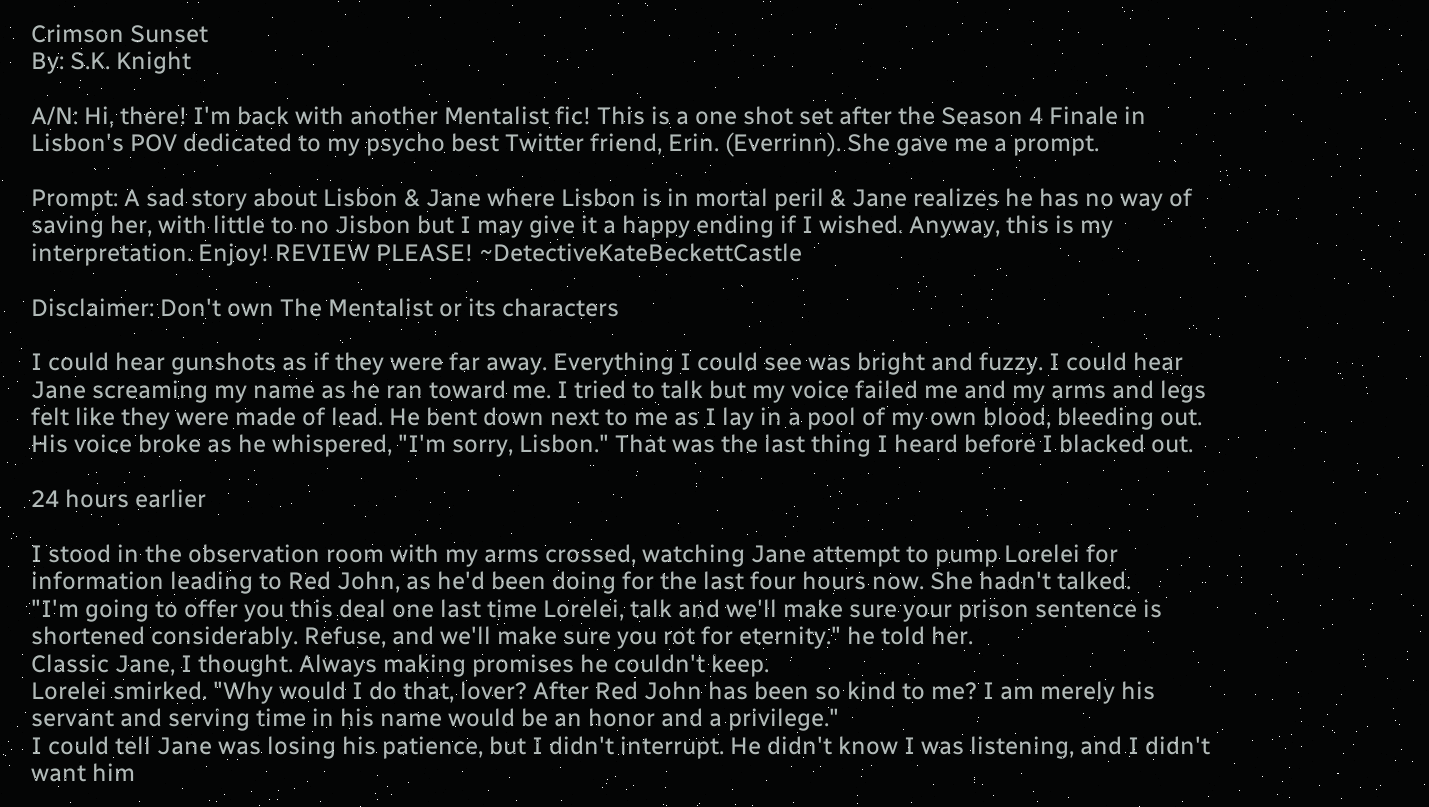Crimson Sunset
By: S.K. Knight

A/N: Hi, there! I'm back with another Mentalist fic! This is a one shot set after the Season 4 Finale in Lisbon's POV dedicated to my psycho best Twitter friend, Erin. (Everrinn). She gave me a prompt.

Prompt: A sad story about Lisbon & Jane where Lisbon is in mortal peril & Jane realizes he has no way of saving her, with little to no Jisbon but I may give it a happy ending if I wished. Anyway, this is my interpretation. Enjoy! REVIEW PLEASE! ~DetectiveKateBeckettCastle

Disclaimer: Don't own The Mentalist or its characters

I could hear gunshots as if they were far away. Everything I could see was bright and fuzzy. I could hear Jane screaming my name as he ran toward me. I tried to talk but my voice failed me and my arms and legs felt like they were made of lead. He bent down next to me as I lay in a pool of my own blood, bleeding out. His voice broke as he whispered, "I'm sorry, Lisbon." That was the last thing I heard before I blacked out.

24 hours earlier

I stood in the observation room with my arms crossed, watching Jane attempt to pump Lorelei for information leading to Red John, as he'd been doing for the last four hours now. She hadn't talked.
"I'm going to offer you this deal one last time Lorelei, talk and we'll make sure your prison sentence is shortened considerably. Refuse, and we'll make sure you rot for eternity." he told her.
Classic Jane, I thought. Always making promises he couldn't keep.
Lorelei smirked. "Why would I do that, lover? After Red John has been so kind to me? I am merely his servant and serving time in his name would be an honor and a privilege."
I could tell Jane was losing his patience, but I didn't interrupt. He didn't know I was listening, and I didn't want him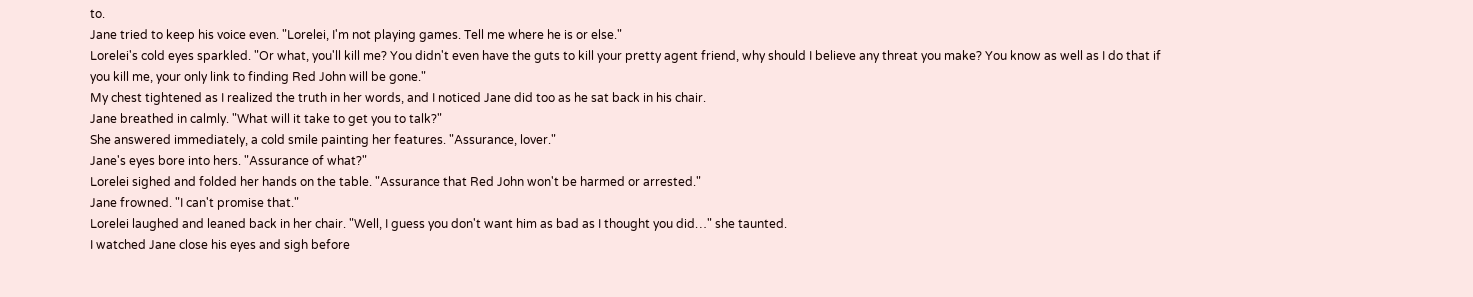to.
Jane tried to keep his voice even. "Lorelei, I'm not playing games. Tell me where he is or else."
Lorelei's cold eyes sparkled. "Or what, you'll kill me? You didn't even have the guts to kill your pretty agent friend, why should I believe any threat you make? You know as well as I do that if you kill me, your only link to finding Red John will be gone."
My chest tightened as I realized the truth in her words, and I noticed Jane did too as he sat back in his chair.
Jane breathed in calmly. "What will it take to get you to talk?"
She answered immediately, a cold smile painting her features. "Assurance, lover."
Jane's eyes bore into hers. "Assurance of what?"
Lorelei sighed and folded her hands on the table. "Assurance that Red John won't be harmed or arrested."
Jane frowned. "I can't promise that."
Lorelei laughed and leaned back in her chair. "Well, I guess you don't want him as bad as I thought you did…" she taunted.
I watched Jane close his eyes and sigh before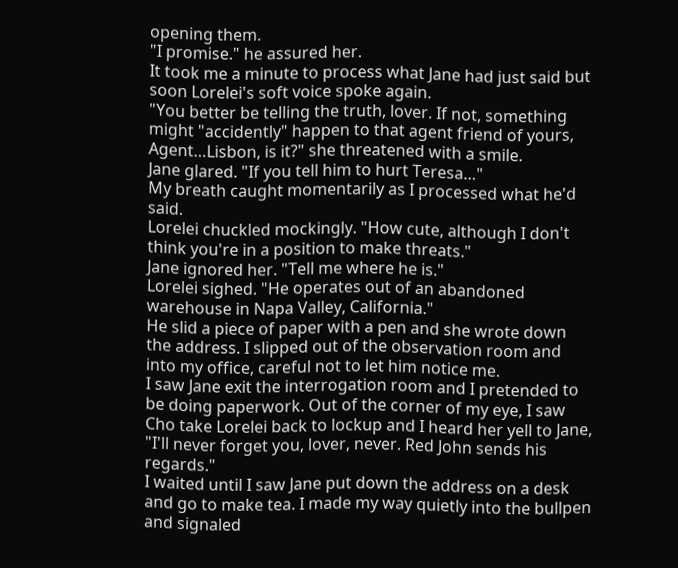opening them.
"I promise." he assured her.
It took me a minute to process what Jane had just said but soon Lorelei's soft voice spoke again.
"You better be telling the truth, lover. If not, something might "accidently" happen to that agent friend of yours, Agent…Lisbon, is it?" she threatened with a smile.
Jane glared. "If you tell him to hurt Teresa…"
My breath caught momentarily as I processed what he'd said.
Lorelei chuckled mockingly. "How cute, although I don't think you're in a position to make threats."
Jane ignored her. "Tell me where he is."
Lorelei sighed. "He operates out of an abandoned warehouse in Napa Valley, California."
He slid a piece of paper with a pen and she wrote down the address. I slipped out of the observation room and into my office, careful not to let him notice me.
I saw Jane exit the interrogation room and I pretended to be doing paperwork. Out of the corner of my eye, I saw Cho take Lorelei back to lockup and I heard her yell to Jane, "I'll never forget you, lover, never. Red John sends his regards."
I waited until I saw Jane put down the address on a desk and go to make tea. I made my way quietly into the bullpen and signaled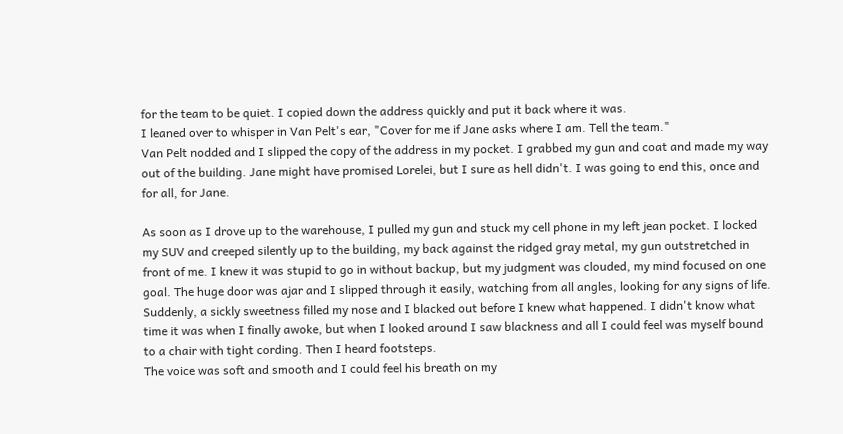for the team to be quiet. I copied down the address quickly and put it back where it was.
I leaned over to whisper in Van Pelt's ear, "Cover for me if Jane asks where I am. Tell the team."
Van Pelt nodded and I slipped the copy of the address in my pocket. I grabbed my gun and coat and made my way out of the building. Jane might have promised Lorelei, but I sure as hell didn't. I was going to end this, once and for all, for Jane.

As soon as I drove up to the warehouse, I pulled my gun and stuck my cell phone in my left jean pocket. I locked my SUV and creeped silently up to the building, my back against the ridged gray metal, my gun outstretched in front of me. I knew it was stupid to go in without backup, but my judgment was clouded, my mind focused on one goal. The huge door was ajar and I slipped through it easily, watching from all angles, looking for any signs of life. Suddenly, a sickly sweetness filled my nose and I blacked out before I knew what happened. I didn't know what time it was when I finally awoke, but when I looked around I saw blackness and all I could feel was myself bound to a chair with tight cording. Then I heard footsteps.
The voice was soft and smooth and I could feel his breath on my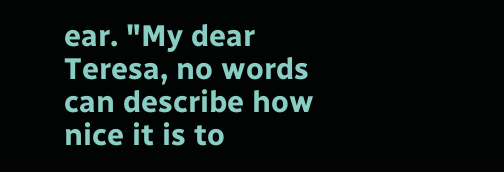ear. "My dear Teresa, no words can describe how nice it is to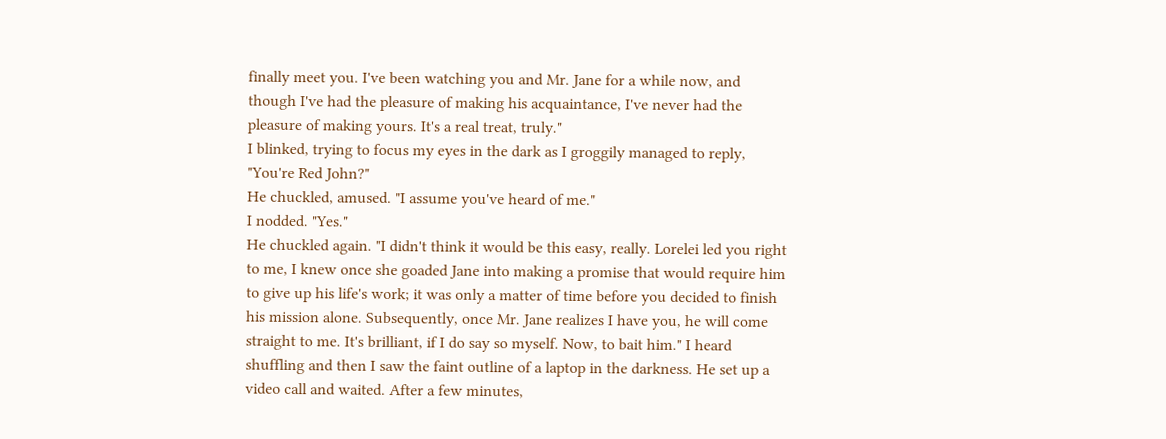finally meet you. I've been watching you and Mr. Jane for a while now, and though I've had the pleasure of making his acquaintance, I've never had the pleasure of making yours. It's a real treat, truly."
I blinked, trying to focus my eyes in the dark as I groggily managed to reply, "You're Red John?"
He chuckled, amused. "I assume you've heard of me."
I nodded. "Yes."
He chuckled again. "I didn't think it would be this easy, really. Lorelei led you right to me, I knew once she goaded Jane into making a promise that would require him to give up his life's work; it was only a matter of time before you decided to finish his mission alone. Subsequently, once Mr. Jane realizes I have you, he will come straight to me. It's brilliant, if I do say so myself. Now, to bait him." I heard shuffling and then I saw the faint outline of a laptop in the darkness. He set up a video call and waited. After a few minutes,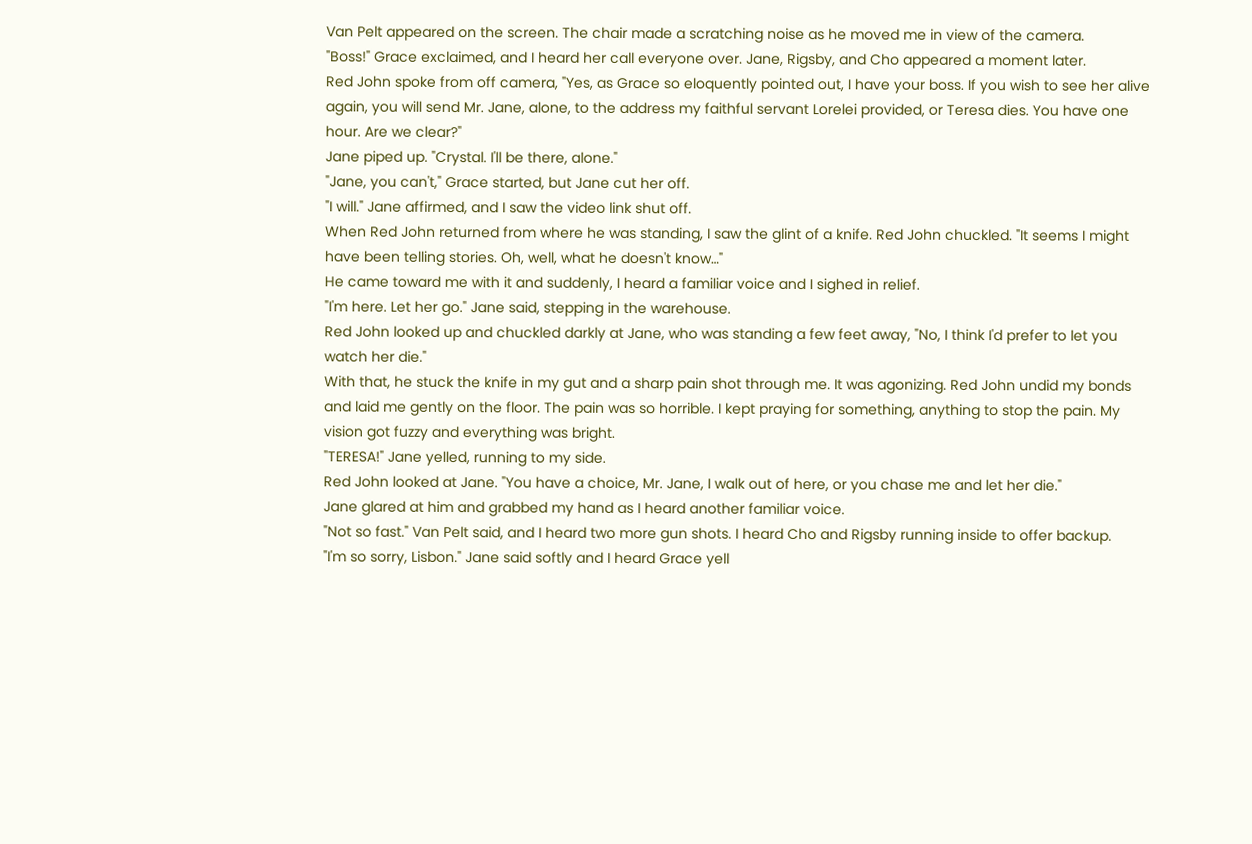Van Pelt appeared on the screen. The chair made a scratching noise as he moved me in view of the camera.
"Boss!" Grace exclaimed, and I heard her call everyone over. Jane, Rigsby, and Cho appeared a moment later.
Red John spoke from off camera, "Yes, as Grace so eloquently pointed out, I have your boss. If you wish to see her alive again, you will send Mr. Jane, alone, to the address my faithful servant Lorelei provided, or Teresa dies. You have one hour. Are we clear?"
Jane piped up. "Crystal. I'll be there, alone."
"Jane, you can't," Grace started, but Jane cut her off.
"I will." Jane affirmed, and I saw the video link shut off.
When Red John returned from where he was standing, I saw the glint of a knife. Red John chuckled. "It seems I might have been telling stories. Oh, well, what he doesn't know…"
He came toward me with it and suddenly, I heard a familiar voice and I sighed in relief.
"I'm here. Let her go." Jane said, stepping in the warehouse.
Red John looked up and chuckled darkly at Jane, who was standing a few feet away, "No, I think I'd prefer to let you watch her die."
With that, he stuck the knife in my gut and a sharp pain shot through me. It was agonizing. Red John undid my bonds and laid me gently on the floor. The pain was so horrible. I kept praying for something, anything to stop the pain. My vision got fuzzy and everything was bright.
"TERESA!" Jane yelled, running to my side.
Red John looked at Jane. "You have a choice, Mr. Jane, I walk out of here, or you chase me and let her die."
Jane glared at him and grabbed my hand as I heard another familiar voice.
"Not so fast." Van Pelt said, and I heard two more gun shots. I heard Cho and Rigsby running inside to offer backup.
"I'm so sorry, Lisbon." Jane said softly and I heard Grace yell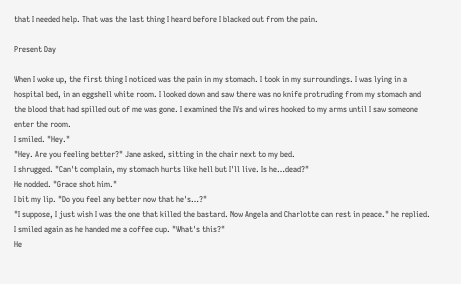that I needed help. That was the last thing I heard before I blacked out from the pain.

Present Day

When I woke up, the first thing I noticed was the pain in my stomach. I took in my surroundings. I was lying in a hospital bed, in an eggshell white room. I looked down and saw there was no knife protruding from my stomach and the blood that had spilled out of me was gone. I examined the IVs and wires hooked to my arms until I saw someone enter the room.
I smiled. "Hey."
"Hey. Are you feeling better?" Jane asked, sitting in the chair next to my bed.
I shrugged. "Can't complain, my stomach hurts like hell but I'll live. Is he…dead?"
He nodded. "Grace shot him."
I bit my lip. "Do you feel any better now that he's…?"
"I suppose, I just wish I was the one that killed the bastard. Now Angela and Charlotte can rest in peace." he replied.
I smiled again as he handed me a coffee cup. "What's this?"
He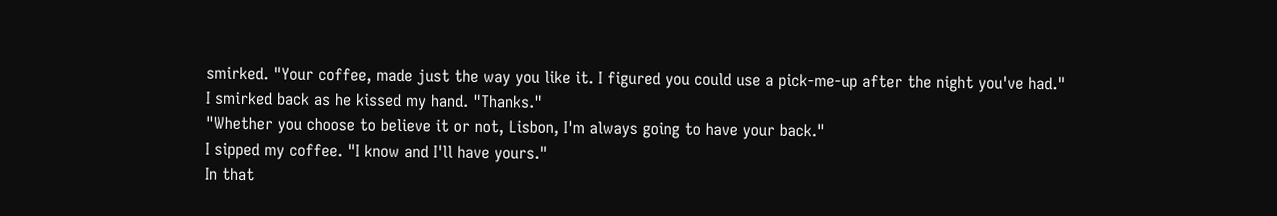smirked. "Your coffee, made just the way you like it. I figured you could use a pick-me-up after the night you've had."
I smirked back as he kissed my hand. "Thanks."
"Whether you choose to believe it or not, Lisbon, I'm always going to have your back."
I sipped my coffee. "I know and I'll have yours."
In that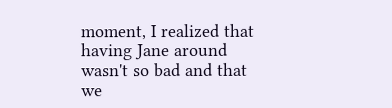moment, I realized that having Jane around wasn't so bad and that we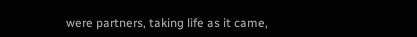were partners, taking life as it came,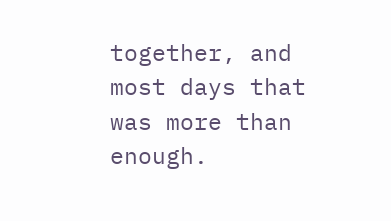together, and most days that was more than enough.